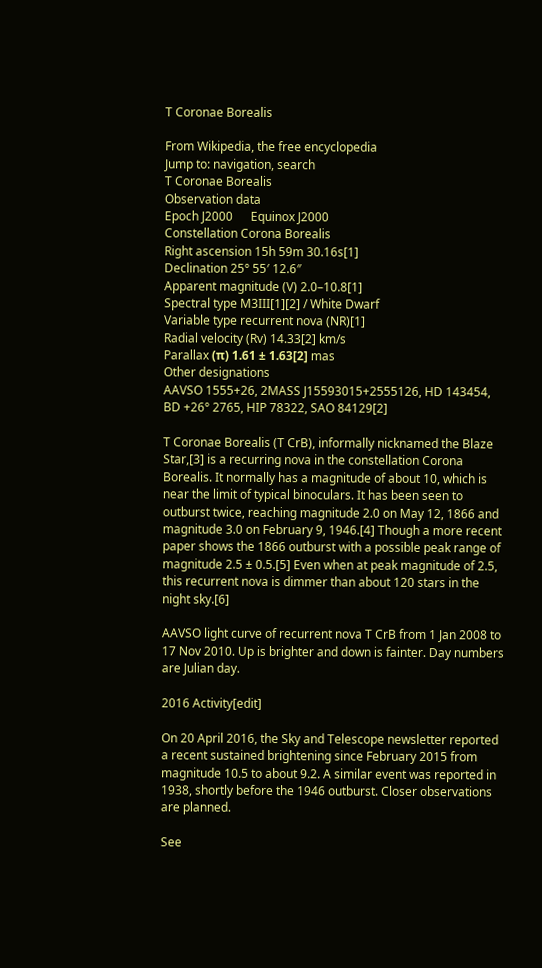T Coronae Borealis

From Wikipedia, the free encyclopedia
Jump to: navigation, search
T Coronae Borealis
Observation data
Epoch J2000      Equinox J2000
Constellation Corona Borealis
Right ascension 15h 59m 30.16s[1]
Declination 25° 55′ 12.6″
Apparent magnitude (V) 2.0–10.8[1]
Spectral type M3III[1][2] / White Dwarf
Variable type recurrent nova (NR)[1]
Radial velocity (Rv) 14.33[2] km/s
Parallax (π) 1.61 ± 1.63[2] mas
Other designations
AAVSO 1555+26, 2MASS J15593015+2555126, HD 143454, BD +26° 2765, HIP 78322, SAO 84129[2]

T Coronae Borealis (T CrB), informally nicknamed the Blaze Star,[3] is a recurring nova in the constellation Corona Borealis. It normally has a magnitude of about 10, which is near the limit of typical binoculars. It has been seen to outburst twice, reaching magnitude 2.0 on May 12, 1866 and magnitude 3.0 on February 9, 1946.[4] Though a more recent paper shows the 1866 outburst with a possible peak range of magnitude 2.5 ± 0.5.[5] Even when at peak magnitude of 2.5, this recurrent nova is dimmer than about 120 stars in the night sky.[6]

AAVSO light curve of recurrent nova T CrB from 1 Jan 2008 to 17 Nov 2010. Up is brighter and down is fainter. Day numbers are Julian day.

2016 Activity[edit]

On 20 April 2016, the Sky and Telescope newsletter reported a recent sustained brightening since February 2015 from magnitude 10.5 to about 9.2. A similar event was reported in 1938, shortly before the 1946 outburst. Closer observations are planned.

See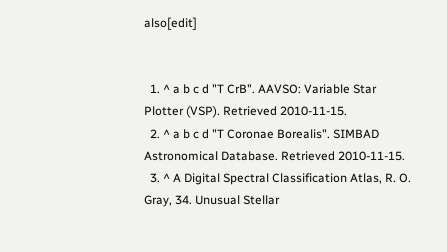also[edit]


  1. ^ a b c d "T CrB". AAVSO: Variable Star Plotter (VSP). Retrieved 2010-11-15.
  2. ^ a b c d "T Coronae Borealis". SIMBAD Astronomical Database. Retrieved 2010-11-15.
  3. ^ A Digital Spectral Classification Atlas, R. O. Gray, 34. Unusual Stellar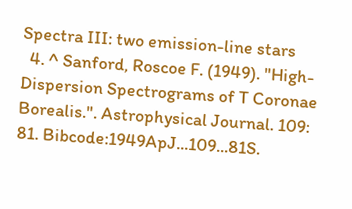Spectra III: two emission-line stars
  4. ^ Sanford, Roscoe F. (1949). "High-Dispersion Spectrograms of T Coronae Borealis.". Astrophysical Journal. 109: 81. Bibcode:1949ApJ...109...81S.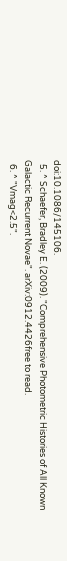doi:10.1086/145106.
  5. ^ Schaefer, Bradley E. (2009). "Comprehensive Photometric Histories of All Known Galactic Recurrent Novae". arXiv:0912.4426free to read.
  6. ^ "Vmag<2.5".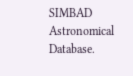SIMBAD Astronomical Database.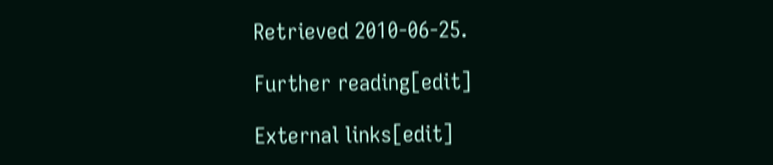Retrieved 2010-06-25.

Further reading[edit]

External links[edit]